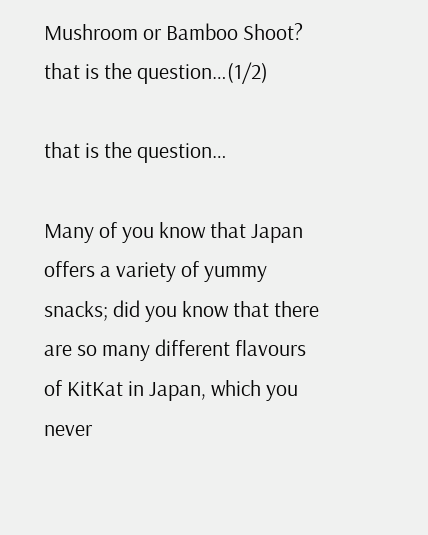Mushroom or Bamboo Shoot? that is the question…(1/2)

that is the question…

Many of you know that Japan offers a variety of yummy snacks; did you know that there are so many different flavours of KitKat in Japan, which you never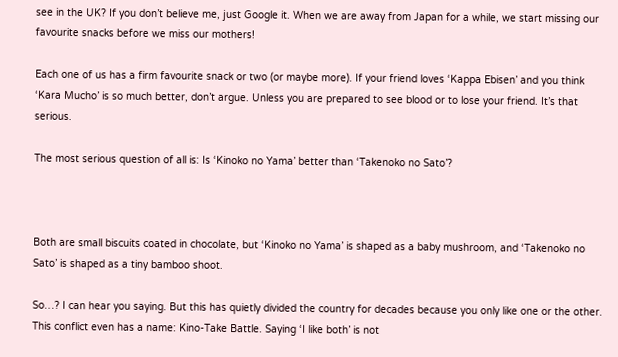see in the UK? If you don’t believe me, just Google it. When we are away from Japan for a while, we start missing our favourite snacks before we miss our mothers!

Each one of us has a firm favourite snack or two (or maybe more). If your friend loves ‘Kappa Ebisen’ and you think ‘Kara Mucho’ is so much better, don’t argue. Unless you are prepared to see blood or to lose your friend. It’s that serious.

The most serious question of all is: Is ‘Kinoko no Yama’ better than ‘Takenoko no Sato’?



Both are small biscuits coated in chocolate, but ‘Kinoko no Yama’ is shaped as a baby mushroom, and ‘Takenoko no Sato’ is shaped as a tiny bamboo shoot.

So…? I can hear you saying. But this has quietly divided the country for decades because you only like one or the other. This conflict even has a name: Kino-Take Battle. Saying ‘I like both’ is not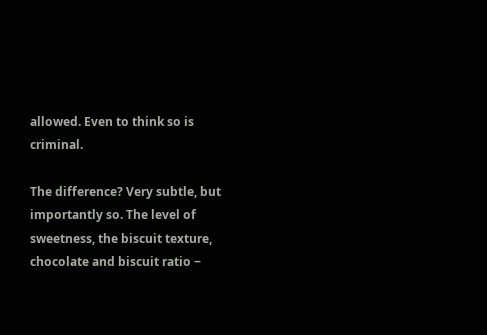allowed. Even to think so is criminal.

The difference? Very subtle, but importantly so. The level of sweetness, the biscuit texture, chocolate and biscuit ratio ‒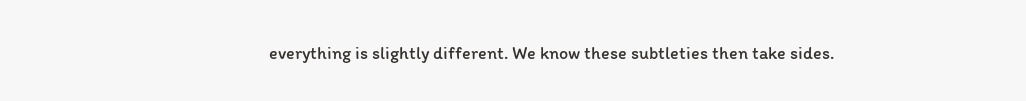everything is slightly different. We know these subtleties then take sides.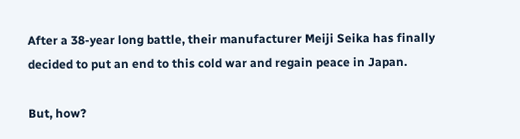After a 38-year long battle, their manufacturer Meiji Seika has finally decided to put an end to this cold war and regain peace in Japan.

But, how?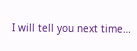I will tell you next time…